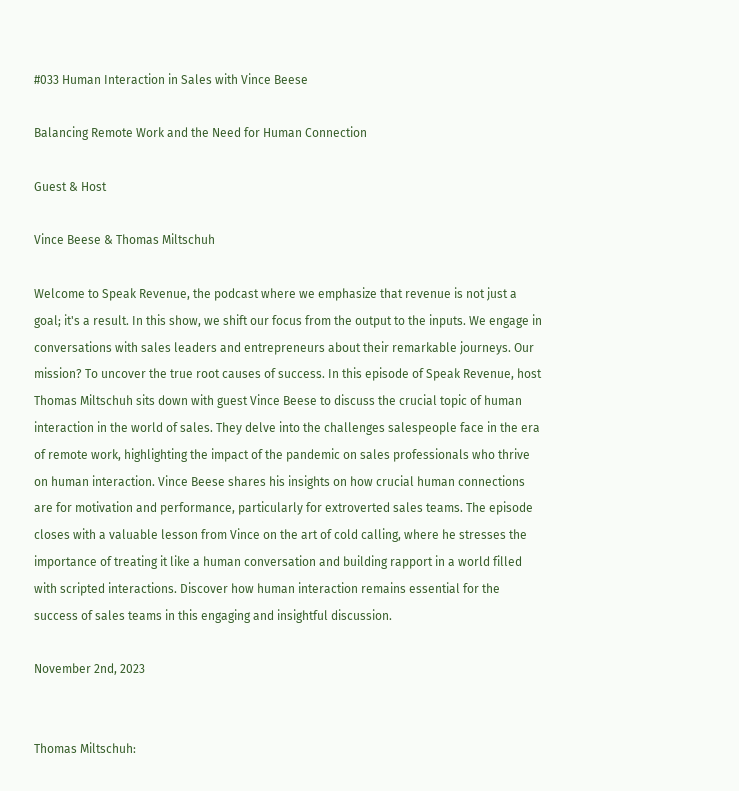#033 Human Interaction in Sales with Vince Beese

Balancing Remote Work and the Need for Human Connection

Guest & Host

Vince Beese & Thomas Miltschuh

Welcome to Speak Revenue, the podcast where we emphasize that revenue is not just a goal; it's a result. In this show, we shift our focus from the output to the inputs. We engage in conversations with sales leaders and entrepreneurs about their remarkable journeys. Our mission? To uncover the true root causes of success. In this episode of Speak Revenue, host Thomas Miltschuh sits down with guest Vince Beese to discuss the crucial topic of human interaction in the world of sales. They delve into the challenges salespeople face in the era of remote work, highlighting the impact of the pandemic on sales professionals who thrive on human interaction. Vince Beese shares his insights on how crucial human connections are for motivation and performance, particularly for extroverted sales teams. The episode closes with a valuable lesson from Vince on the art of cold calling, where he stresses the importance of treating it like a human conversation and building rapport in a world filled with scripted interactions. Discover how human interaction remains essential for the success of sales teams in this engaging and insightful discussion.

November 2nd, 2023


Thomas Miltschuh: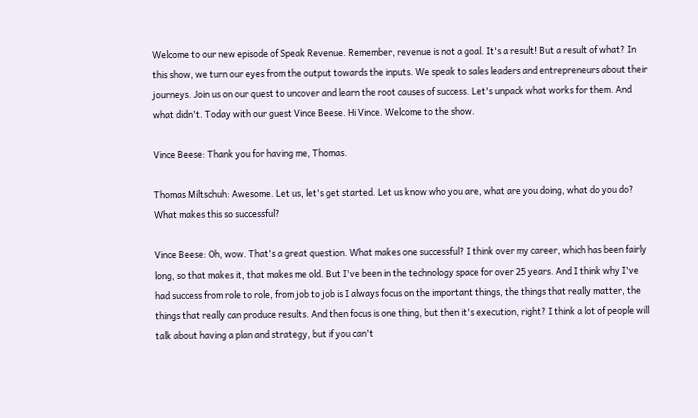Welcome to our new episode of Speak Revenue. Remember, revenue is not a goal. It's a result! But a result of what? In this show, we turn our eyes from the output towards the inputs. We speak to sales leaders and entrepreneurs about their journeys. Join us on our quest to uncover and learn the root causes of success. Let's unpack what works for them. And what didn't. Today with our guest Vince Beese. Hi Vince. Welcome to the show.

Vince Beese: Thank you for having me, Thomas.

Thomas Miltschuh: Awesome. Let us, let's get started. Let us know who you are, what are you doing, what do you do? What makes this so successful?

Vince Beese: Oh, wow. That's a great question. What makes one successful? I think over my career, which has been fairly long, so that makes it, that makes me old. But I've been in the technology space for over 25 years. And I think why I've had success from role to role, from job to job is I always focus on the important things, the things that really matter, the things that really can produce results. And then focus is one thing, but then it's execution, right? I think a lot of people will talk about having a plan and strategy, but if you can't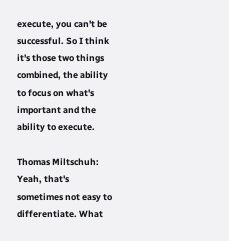execute, you can't be successful. So I think it's those two things combined, the ability to focus on what's important and the ability to execute.

Thomas Miltschuh: Yeah, that's sometimes not easy to differentiate. What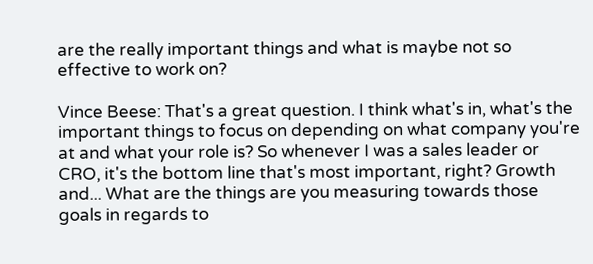are the really important things and what is maybe not so effective to work on?

Vince Beese: That's a great question. I think what's in, what's the important things to focus on depending on what company you're at and what your role is? So whenever I was a sales leader or CRO, it's the bottom line that's most important, right? Growth and... What are the things are you measuring towards those goals in regards to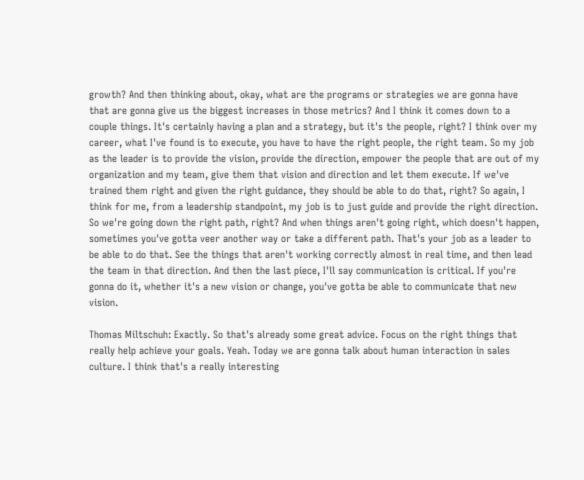growth? And then thinking about, okay, what are the programs or strategies we are gonna have that are gonna give us the biggest increases in those metrics? And I think it comes down to a couple things. It's certainly having a plan and a strategy, but it's the people, right? I think over my career, what I've found is to execute, you have to have the right people, the right team. So my job as the leader is to provide the vision, provide the direction, empower the people that are out of my organization and my team, give them that vision and direction and let them execute. If we've trained them right and given the right guidance, they should be able to do that, right? So again, I think for me, from a leadership standpoint, my job is to just guide and provide the right direction. So we're going down the right path, right? And when things aren't going right, which doesn't happen, sometimes you've gotta veer another way or take a different path. That's your job as a leader to be able to do that. See the things that aren't working correctly almost in real time, and then lead the team in that direction. And then the last piece, I'll say communication is critical. If you're gonna do it, whether it's a new vision or change, you've gotta be able to communicate that new vision.

Thomas Miltschuh: Exactly. So that's already some great advice. Focus on the right things that really help achieve your goals. Yeah. Today we are gonna talk about human interaction in sales culture. I think that's a really interesting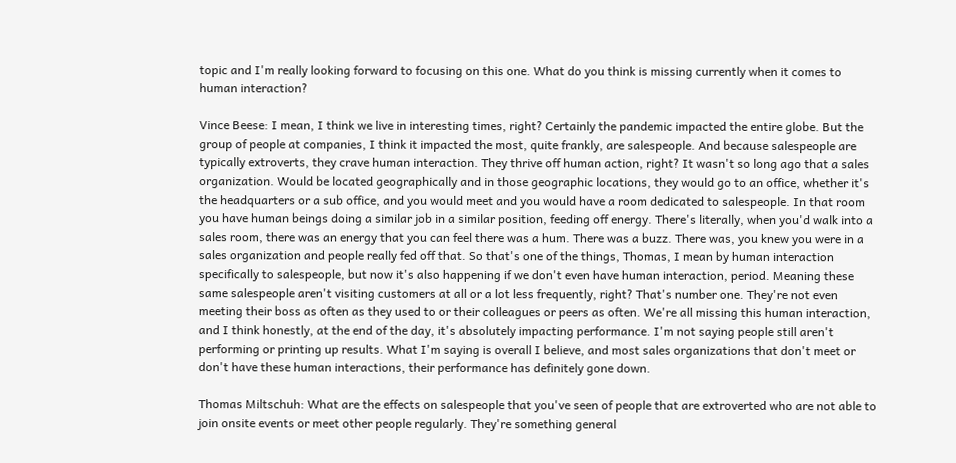topic and I'm really looking forward to focusing on this one. What do you think is missing currently when it comes to human interaction?

Vince Beese: I mean, I think we live in interesting times, right? Certainly the pandemic impacted the entire globe. But the group of people at companies, I think it impacted the most, quite frankly, are salespeople. And because salespeople are typically extroverts, they crave human interaction. They thrive off human action, right? It wasn't so long ago that a sales organization. Would be located geographically and in those geographic locations, they would go to an office, whether it's the headquarters or a sub office, and you would meet and you would have a room dedicated to salespeople. In that room you have human beings doing a similar job in a similar position, feeding off energy. There's literally, when you'd walk into a sales room, there was an energy that you can feel there was a hum. There was a buzz. There was, you knew you were in a sales organization and people really fed off that. So that's one of the things, Thomas, I mean by human interaction specifically to salespeople, but now it's also happening if we don't even have human interaction, period. Meaning these same salespeople aren't visiting customers at all or a lot less frequently, right? That's number one. They're not even meeting their boss as often as they used to or their colleagues or peers as often. We're all missing this human interaction, and I think honestly, at the end of the day, it's absolutely impacting performance. I'm not saying people still aren't performing or printing up results. What I'm saying is overall I believe, and most sales organizations that don't meet or don't have these human interactions, their performance has definitely gone down.

Thomas Miltschuh: What are the effects on salespeople that you've seen of people that are extroverted who are not able to join onsite events or meet other people regularly. They're something general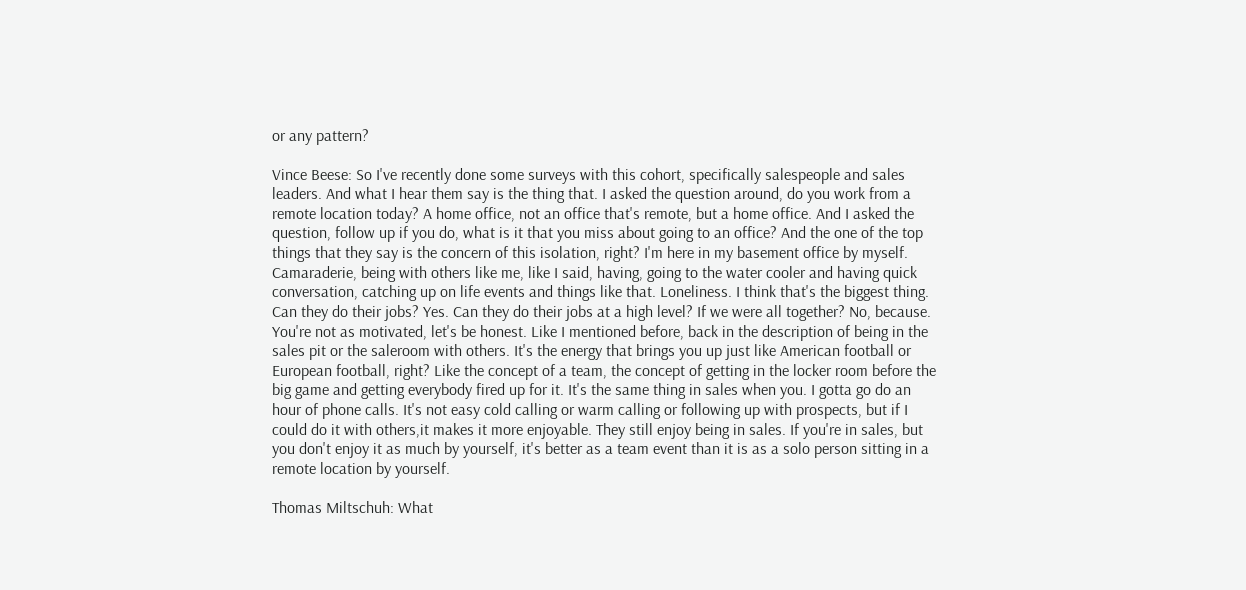or any pattern?

Vince Beese: So I've recently done some surveys with this cohort, specifically salespeople and sales leaders. And what I hear them say is the thing that. I asked the question around, do you work from a remote location today? A home office, not an office that's remote, but a home office. And I asked the question, follow up if you do, what is it that you miss about going to an office? And the one of the top things that they say is the concern of this isolation, right? I'm here in my basement office by myself. Camaraderie, being with others like me, like I said, having, going to the water cooler and having quick conversation, catching up on life events and things like that. Loneliness. I think that's the biggest thing. Can they do their jobs? Yes. Can they do their jobs at a high level? If we were all together? No, because. You're not as motivated, let's be honest. Like I mentioned before, back in the description of being in the sales pit or the saleroom with others. It's the energy that brings you up just like American football or European football, right? Like the concept of a team, the concept of getting in the locker room before the big game and getting everybody fired up for it. It's the same thing in sales when you. I gotta go do an hour of phone calls. It's not easy cold calling or warm calling or following up with prospects, but if I could do it with others,it makes it more enjoyable. They still enjoy being in sales. If you're in sales, but you don't enjoy it as much by yourself, it's better as a team event than it is as a solo person sitting in a remote location by yourself.

Thomas Miltschuh: What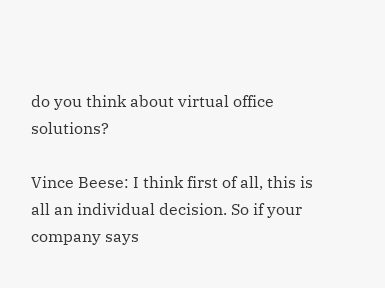do you think about virtual office solutions?

Vince Beese: I think first of all, this is all an individual decision. So if your company says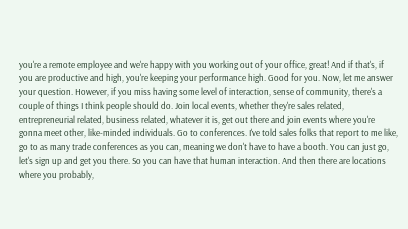you're a remote employee and we're happy with you working out of your office, great! And if that's, if you are productive and high, you're keeping your performance high. Good for you. Now, let me answer your question. However, if you miss having some level of interaction, sense of community, there's a couple of things I think people should do. Join local events, whether they're sales related, entrepreneurial related, business related, whatever it is, get out there and join events where you're gonna meet other, like-minded individuals. Go to conferences. I've told sales folks that report to me like, go to as many trade conferences as you can, meaning we don't have to have a booth. You can just go, let's sign up and get you there. So you can have that human interaction. And then there are locations where you probably,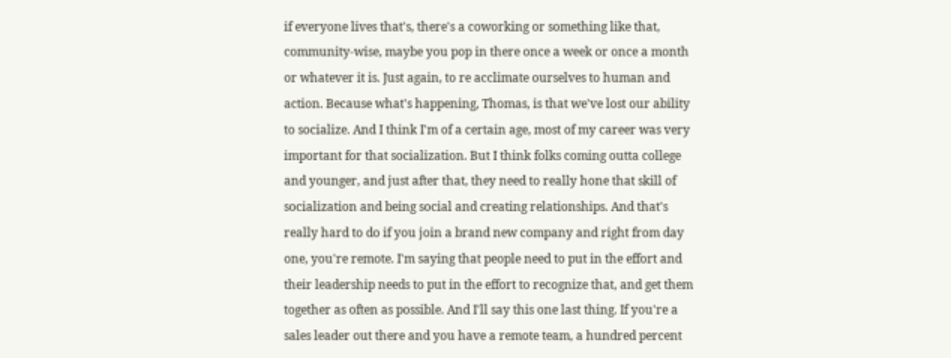if everyone lives that's, there's a coworking or something like that, community-wise, maybe you pop in there once a week or once a month or whatever it is. Just again, to re acclimate ourselves to human and action. Because what's happening, Thomas, is that we've lost our ability to socialize. And I think I'm of a certain age, most of my career was very important for that socialization. But I think folks coming outta college and younger, and just after that, they need to really hone that skill of socialization and being social and creating relationships. And that's really hard to do if you join a brand new company and right from day one, you're remote. I'm saying that people need to put in the effort and their leadership needs to put in the effort to recognize that, and get them together as often as possible. And I'll say this one last thing. If you're a sales leader out there and you have a remote team, a hundred percent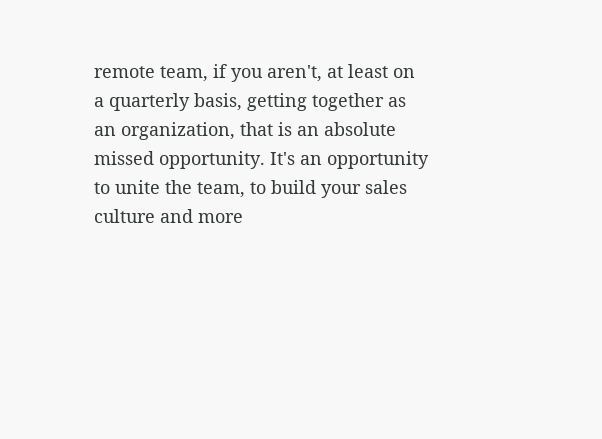remote team, if you aren't, at least on a quarterly basis, getting together as an organization, that is an absolute missed opportunity. It's an opportunity to unite the team, to build your sales culture and more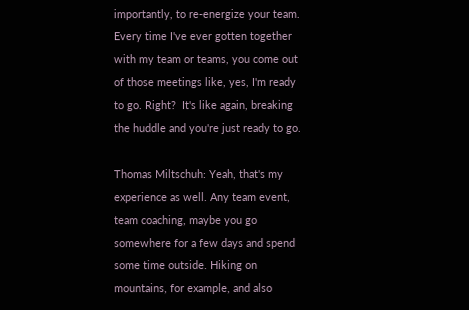importantly, to re-energize your team. Every time I've ever gotten together with my team or teams, you come out of those meetings like, yes, I'm ready to go. Right?  It's like again, breaking the huddle and you're just ready to go.

Thomas Miltschuh: Yeah, that's my experience as well. Any team event, team coaching, maybe you go somewhere for a few days and spend some time outside. Hiking on mountains, for example, and also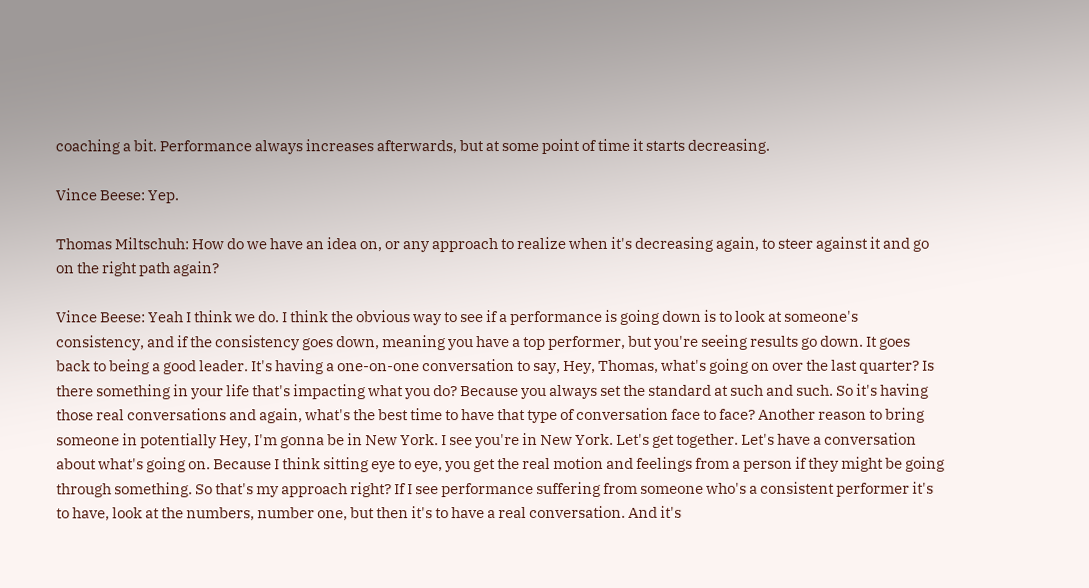coaching a bit. Performance always increases afterwards, but at some point of time it starts decreasing.

Vince Beese: Yep.

Thomas Miltschuh: How do we have an idea on, or any approach to realize when it's decreasing again, to steer against it and go on the right path again?

Vince Beese: Yeah I think we do. I think the obvious way to see if a performance is going down is to look at someone's consistency, and if the consistency goes down, meaning you have a top performer, but you're seeing results go down. It goes back to being a good leader. It's having a one-on-one conversation to say, Hey, Thomas, what's going on over the last quarter? Is there something in your life that's impacting what you do? Because you always set the standard at such and such. So it's having those real conversations and again, what's the best time to have that type of conversation face to face? Another reason to bring someone in potentially Hey, I'm gonna be in New York. I see you're in New York. Let's get together. Let's have a conversation about what's going on. Because I think sitting eye to eye, you get the real motion and feelings from a person if they might be going through something. So that's my approach right? If I see performance suffering from someone who's a consistent performer it's to have, look at the numbers, number one, but then it's to have a real conversation. And it's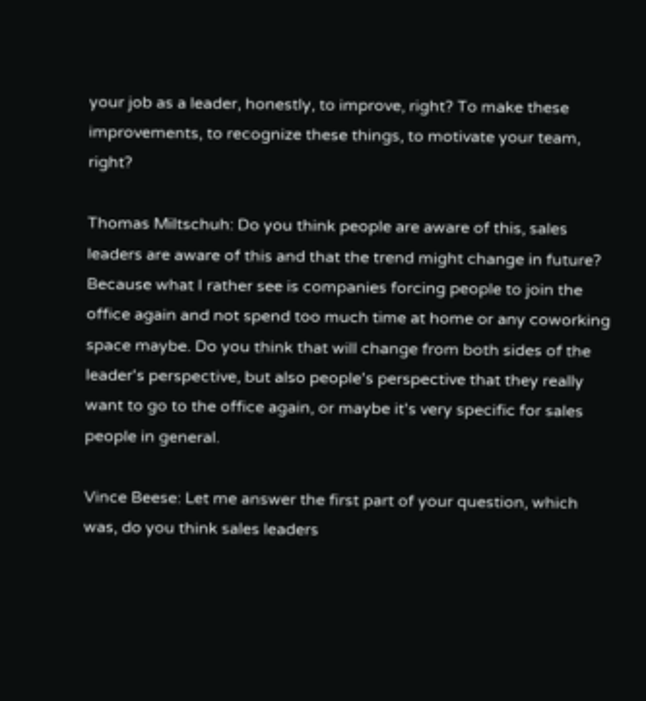your job as a leader, honestly, to improve, right? To make these improvements, to recognize these things, to motivate your team, right?

Thomas Miltschuh: Do you think people are aware of this, sales leaders are aware of this and that the trend might change in future? Because what I rather see is companies forcing people to join the office again and not spend too much time at home or any coworking space maybe. Do you think that will change from both sides of the leader's perspective, but also people's perspective that they really want to go to the office again, or maybe it's very specific for sales people in general.

Vince Beese: Let me answer the first part of your question, which was, do you think sales leaders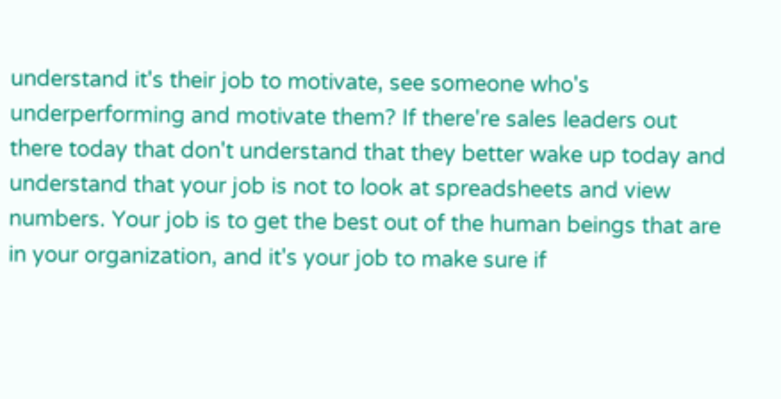understand it's their job to motivate, see someone who's underperforming and motivate them? If there're sales leaders out there today that don't understand that they better wake up today and understand that your job is not to look at spreadsheets and view numbers. Your job is to get the best out of the human beings that are in your organization, and it's your job to make sure if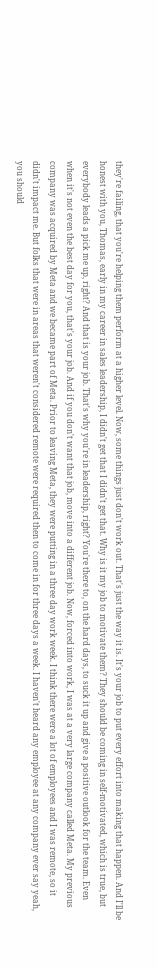they're failing, that you're helping them perform at a higher level. Now, some things just don't work out. That's just the way it is. It's your job to put every effort into making that happen. And I'll be honest with you, Thomas, early in my career in sales leadership, I didn't get that I didn't get that. Why is it my job to motivate them? They should be coming in self-motivated, which is true, but everybody leads a pick me up, right? And that is your job. That's why you're in leadership, right? You're there to, on the hard days, to suck it up and give a positive outlook for the team. Even when it's not even the best day for you, that's your job. And if you don't want that job, move into a different job. Now, forced into work, I was at a very large company called Meta. My previous company was acquired by Meta and we became part of Meta. Prior to leaving Meta, they were putting in a three day work week. I think there were a lot of employees and I was remote, so it didn't impact me. But folks that were in areas that weren't considered remote were required then to come in for three days a week. I haven't heard any employee at any company ever say yeah, you should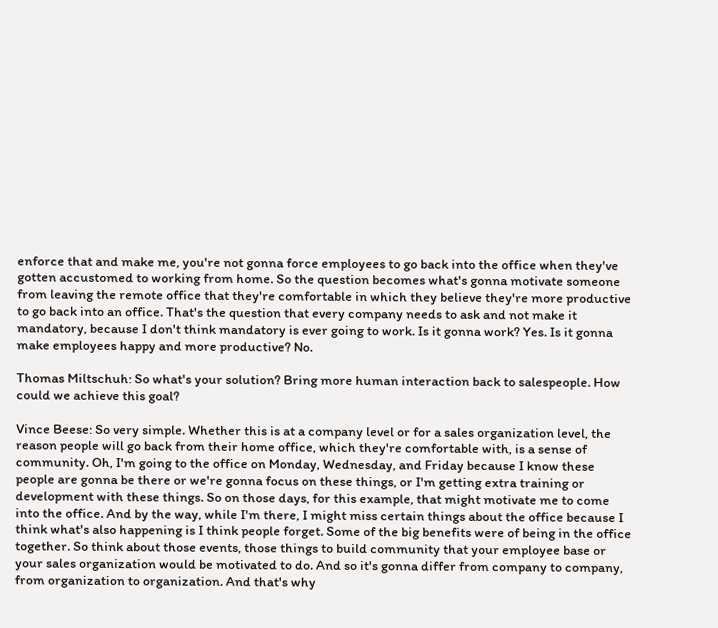enforce that and make me, you're not gonna force employees to go back into the office when they've gotten accustomed to working from home. So the question becomes what's gonna motivate someone from leaving the remote office that they're comfortable in which they believe they're more productive to go back into an office. That's the question that every company needs to ask and not make it mandatory, because I don't think mandatory is ever going to work. Is it gonna work? Yes. Is it gonna make employees happy and more productive? No.

Thomas Miltschuh: So what's your solution? Bring more human interaction back to salespeople. How could we achieve this goal?

Vince Beese: So very simple. Whether this is at a company level or for a sales organization level, the reason people will go back from their home office, which they're comfortable with, is a sense of community. Oh, I'm going to the office on Monday, Wednesday, and Friday because I know these people are gonna be there or we're gonna focus on these things, or I'm getting extra training or development with these things. So on those days, for this example, that might motivate me to come into the office. And by the way, while I'm there, I might miss certain things about the office because I think what's also happening is I think people forget. Some of the big benefits were of being in the office together. So think about those events, those things to build community that your employee base or your sales organization would be motivated to do. And so it's gonna differ from company to company, from organization to organization. And that's why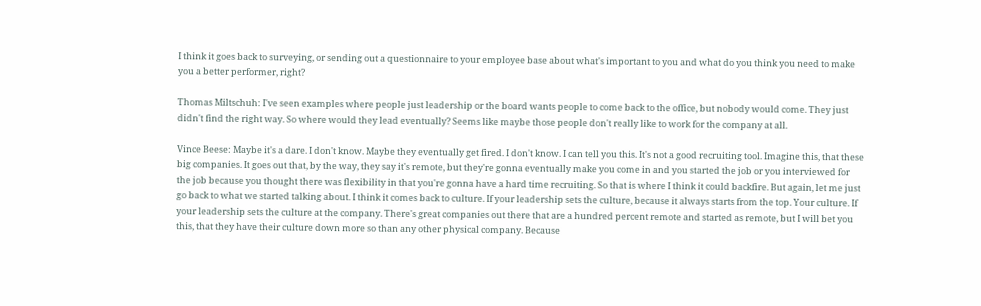I think it goes back to surveying, or sending out a questionnaire to your employee base about what's important to you and what do you think you need to make you a better performer, right?

Thomas Miltschuh: I've seen examples where people just leadership or the board wants people to come back to the office, but nobody would come. They just didn't find the right way. So where would they lead eventually? Seems like maybe those people don't really like to work for the company at all.

Vince Beese: Maybe it's a dare. I don't know. Maybe they eventually get fired. I don't know. I can tell you this. It's not a good recruiting tool. Imagine this, that these big companies. It goes out that, by the way, they say it's remote, but they're gonna eventually make you come in and you started the job or you interviewed for the job because you thought there was flexibility in that you're gonna have a hard time recruiting. So that is where I think it could backfire. But again, let me just go back to what we started talking about. I think it comes back to culture. If your leadership sets the culture, because it always starts from the top. Your culture. If your leadership sets the culture at the company. There's great companies out there that are a hundred percent remote and started as remote, but I will bet you this, that they have their culture down more so than any other physical company. Because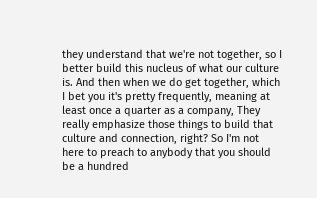they understand that we're not together, so I better build this nucleus of what our culture is. And then when we do get together, which I bet you it's pretty frequently, meaning at least once a quarter as a company, They really emphasize those things to build that culture and connection, right? So I'm not here to preach to anybody that you should be a hundred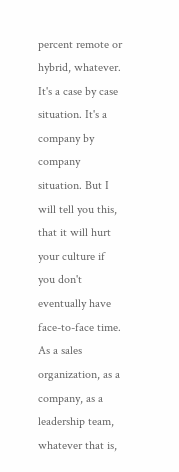percent remote or hybrid, whatever. It's a case by case situation. It's a company by company situation. But I will tell you this, that it will hurt your culture if you don't eventually have face-to-face time. As a sales organization, as a company, as a leadership team, whatever that is,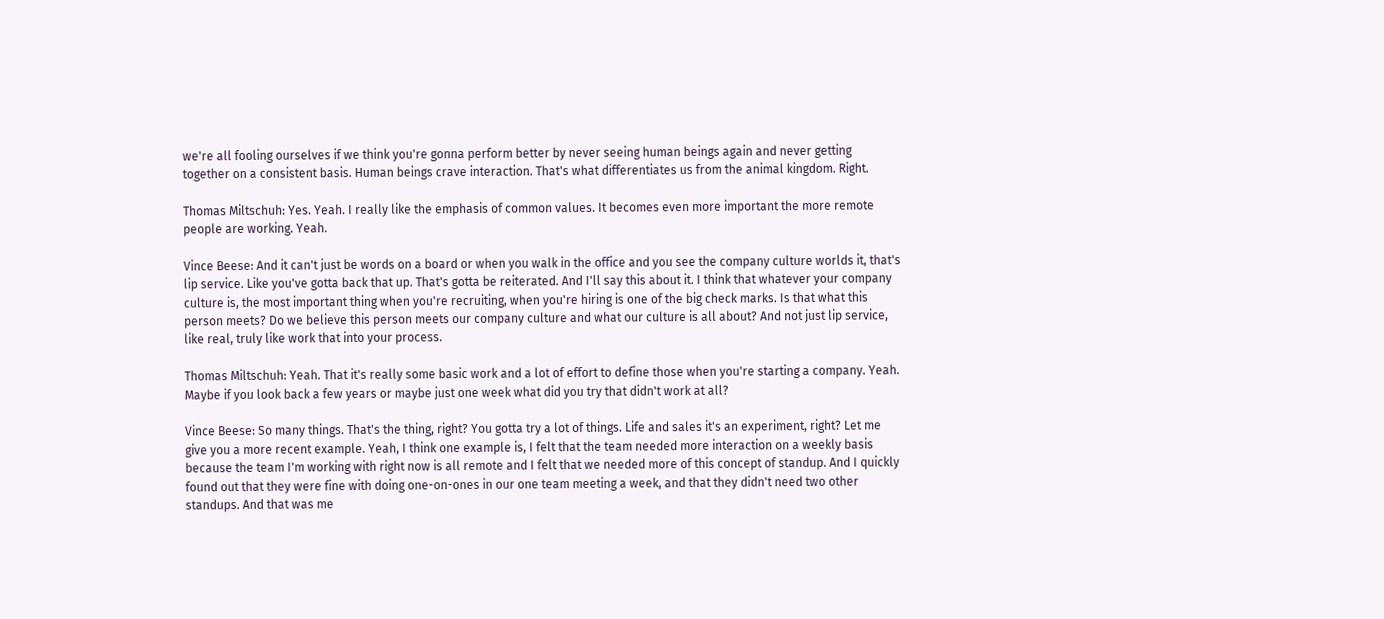we're all fooling ourselves if we think you're gonna perform better by never seeing human beings again and never getting together on a consistent basis. Human beings crave interaction. That's what differentiates us from the animal kingdom. Right.

Thomas Miltschuh: Yes. Yeah. I really like the emphasis of common values. It becomes even more important the more remote people are working. Yeah.

Vince Beese: And it can't just be words on a board or when you walk in the office and you see the company culture worlds it, that's lip service. Like you've gotta back that up. That's gotta be reiterated. And I'll say this about it. I think that whatever your company culture is, the most important thing when you're recruiting, when you're hiring is one of the big check marks. Is that what this person meets? Do we believe this person meets our company culture and what our culture is all about? And not just lip service, like real, truly like work that into your process.

Thomas Miltschuh: Yeah. That it's really some basic work and a lot of effort to define those when you're starting a company. Yeah. Maybe if you look back a few years or maybe just one week what did you try that didn't work at all?

Vince Beese: So many things. That's the thing, right? You gotta try a lot of things. Life and sales it's an experiment, right? Let me give you a more recent example. Yeah, I think one example is, I felt that the team needed more interaction on a weekly basis because the team I'm working with right now is all remote and I felt that we needed more of this concept of standup. And I quickly found out that they were fine with doing one-on-ones in our one team meeting a week, and that they didn't need two other standups. And that was me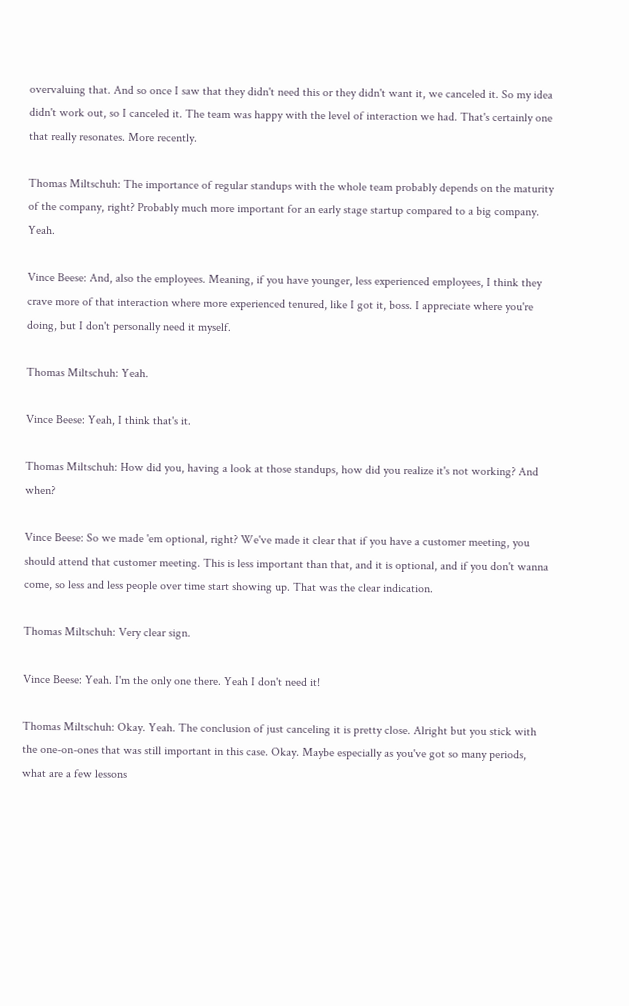overvaluing that. And so once I saw that they didn't need this or they didn't want it, we canceled it. So my idea didn't work out, so I canceled it. The team was happy with the level of interaction we had. That's certainly one that really resonates. More recently.

Thomas Miltschuh: The importance of regular standups with the whole team probably depends on the maturity of the company, right? Probably much more important for an early stage startup compared to a big company. Yeah.

Vince Beese: And, also the employees. Meaning, if you have younger, less experienced employees, I think they crave more of that interaction where more experienced tenured, like I got it, boss. I appreciate where you're doing, but I don't personally need it myself.

Thomas Miltschuh: Yeah.

Vince Beese: Yeah, I think that's it.

Thomas Miltschuh: How did you, having a look at those standups, how did you realize it's not working? And when?

Vince Beese: So we made 'em optional, right? We've made it clear that if you have a customer meeting, you should attend that customer meeting. This is less important than that, and it is optional, and if you don't wanna come, so less and less people over time start showing up. That was the clear indication.

Thomas Miltschuh: Very clear sign.

Vince Beese: Yeah. I'm the only one there. Yeah I don't need it!

Thomas Miltschuh: Okay. Yeah. The conclusion of just canceling it is pretty close. Alright but you stick with the one-on-ones that was still important in this case. Okay. Maybe especially as you've got so many periods, what are a few lessons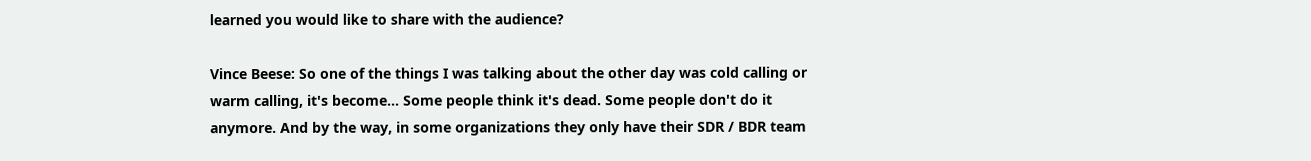learned you would like to share with the audience?

Vince Beese: So one of the things I was talking about the other day was cold calling or warm calling, it's become... Some people think it's dead. Some people don't do it anymore. And by the way, in some organizations they only have their SDR / BDR team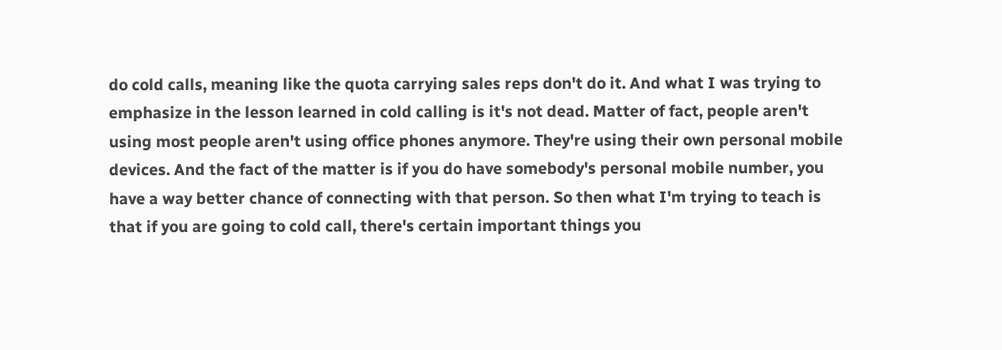do cold calls, meaning like the quota carrying sales reps don't do it. And what I was trying to emphasize in the lesson learned in cold calling is it's not dead. Matter of fact, people aren't using most people aren't using office phones anymore. They're using their own personal mobile devices. And the fact of the matter is if you do have somebody's personal mobile number, you have a way better chance of connecting with that person. So then what I'm trying to teach is that if you are going to cold call, there's certain important things you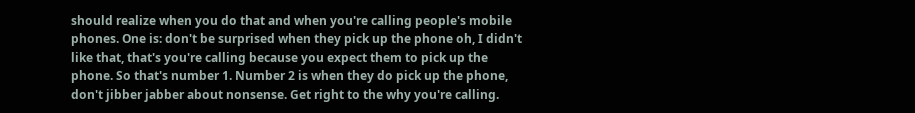should realize when you do that and when you're calling people's mobile phones. One is: don't be surprised when they pick up the phone oh, I didn't like that, that's you're calling because you expect them to pick up the phone. So that's number 1. Number 2 is when they do pick up the phone, don't jibber jabber about nonsense. Get right to the why you're calling.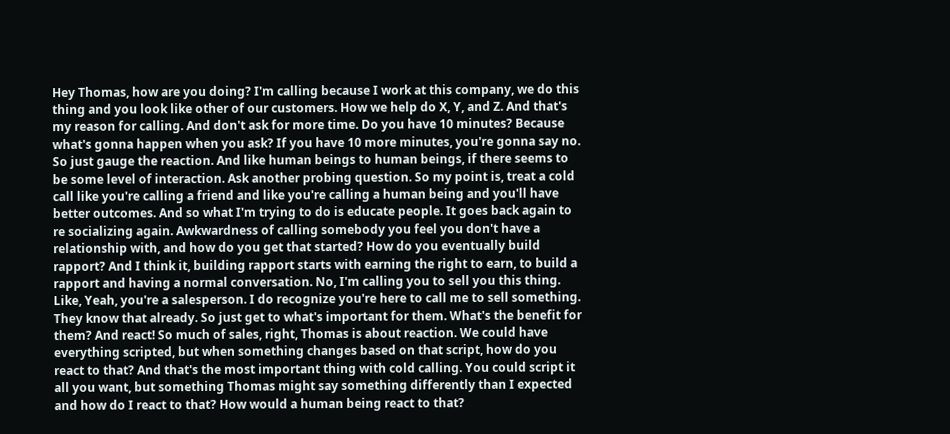Hey Thomas, how are you doing? I'm calling because I work at this company, we do this thing and you look like other of our customers. How we help do X, Y, and Z. And that's my reason for calling. And don't ask for more time. Do you have 10 minutes? Because what's gonna happen when you ask? If you have 10 more minutes, you're gonna say no. So just gauge the reaction. And like human beings to human beings, if there seems to be some level of interaction. Ask another probing question. So my point is, treat a cold call like you're calling a friend and like you're calling a human being and you'll have better outcomes. And so what I'm trying to do is educate people. It goes back again to re socializing again. Awkwardness of calling somebody you feel you don't have a relationship with, and how do you get that started? How do you eventually build rapport? And I think it, building rapport starts with earning the right to earn, to build a rapport and having a normal conversation. No, I'm calling you to sell you this thing. Like, Yeah, you're a salesperson. I do recognize you're here to call me to sell something. They know that already. So just get to what's important for them. What's the benefit for them? And react! So much of sales, right, Thomas is about reaction. We could have everything scripted, but when something changes based on that script, how do you react to that? And that's the most important thing with cold calling. You could script it all you want, but something Thomas might say something differently than I expected and how do I react to that? How would a human being react to that?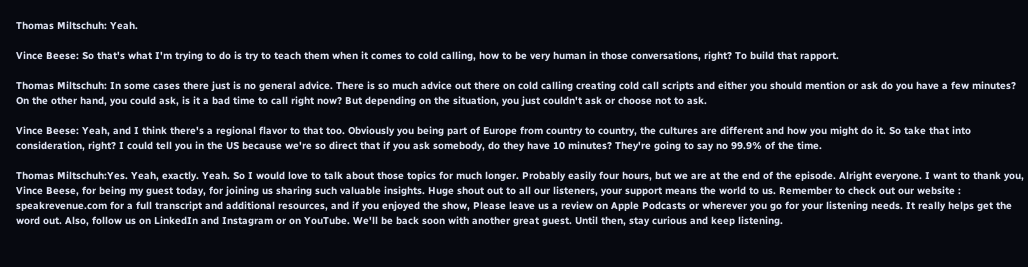Thomas Miltschuh: Yeah.

Vince Beese: So that's what I'm trying to do is try to teach them when it comes to cold calling, how to be very human in those conversations, right? To build that rapport.

Thomas Miltschuh: In some cases there just is no general advice. There is so much advice out there on cold calling creating cold call scripts and either you should mention or ask do you have a few minutes? On the other hand, you could ask, is it a bad time to call right now? But depending on the situation, you just couldn't ask or choose not to ask.

Vince Beese: Yeah, and I think there's a regional flavor to that too. Obviously you being part of Europe from country to country, the cultures are different and how you might do it. So take that into consideration, right? I could tell you in the US because we're so direct that if you ask somebody, do they have 10 minutes? They're going to say no 99.9% of the time.

Thomas Miltschuh:Yes. Yeah, exactly. Yeah. So I would love to talk about those topics for much longer. Probably easily four hours, but we are at the end of the episode. Alright everyone. I want to thank you, Vince Beese, for being my guest today, for joining us sharing such valuable insights. Huge shout out to all our listeners, your support means the world to us. Remember to check out our website : speakrevenue.com for a full transcript and additional resources, and if you enjoyed the show, Please leave us a review on Apple Podcasts or wherever you go for your listening needs. It really helps get the word out. Also, follow us on LinkedIn and Instagram or on YouTube. We'll be back soon with another great guest. Until then, stay curious and keep listening.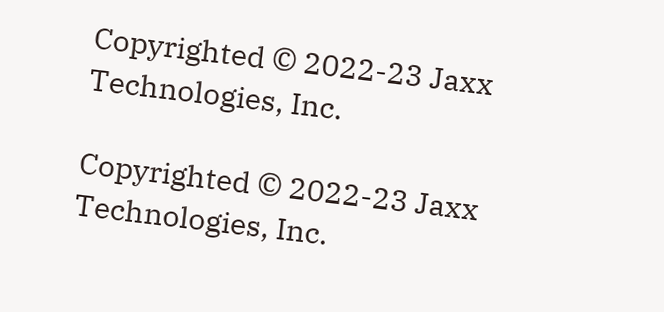Copyrighted © 2022-23 Jaxx Technologies, Inc.

Copyrighted © 2022-23 Jaxx Technologies, Inc.